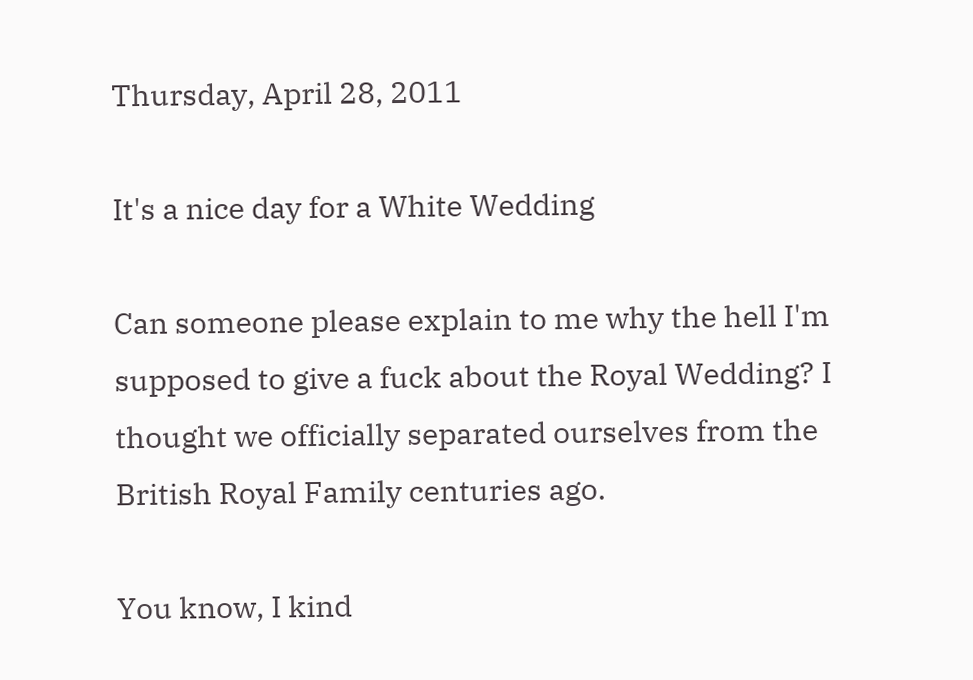Thursday, April 28, 2011

It's a nice day for a White Wedding

Can someone please explain to me why the hell I'm supposed to give a fuck about the Royal Wedding? I thought we officially separated ourselves from the British Royal Family centuries ago.

You know, I kind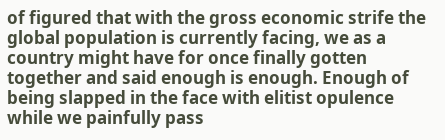of figured that with the gross economic strife the global population is currently facing, we as a country might have for once finally gotten together and said enough is enough. Enough of being slapped in the face with elitist opulence while we painfully pass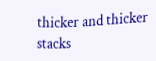thicker and thicker stacks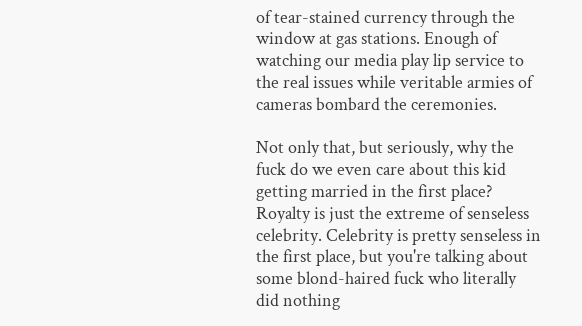of tear-stained currency through the window at gas stations. Enough of watching our media play lip service to the real issues while veritable armies of cameras bombard the ceremonies.

Not only that, but seriously, why the fuck do we even care about this kid getting married in the first place? Royalty is just the extreme of senseless celebrity. Celebrity is pretty senseless in the first place, but you're talking about some blond-haired fuck who literally did nothing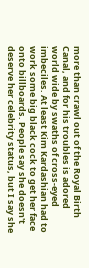more than crawl out of the Royal Birth Canal, and for his troubles is adored world wide by swaths of cross-eyed imbeciles. At least Kim Kardashian had to work some big black cock to get her face onto billboards. People say she doesn't deserve her celebrity status, but I say she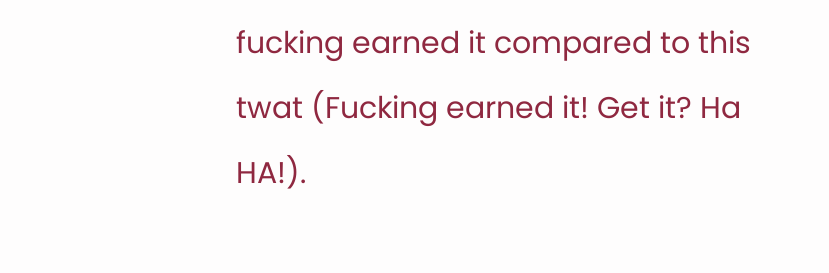fucking earned it compared to this twat (Fucking earned it! Get it? Ha HA!).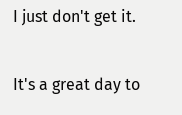I just don't get it.

It's a great day to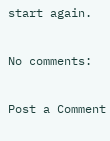start again.

No comments:

Post a Comment